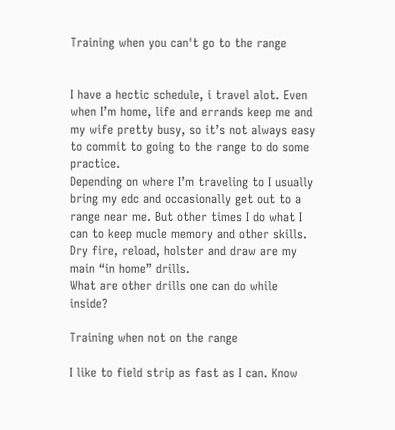Training when you can't go to the range


I have a hectic schedule, i travel alot. Even when I’m home, life and errands keep me and my wife pretty busy, so it’s not always easy to commit to going to the range to do some practice.
Depending on where I’m traveling to I usually bring my edc and occasionally get out to a range near me. But other times I do what I can to keep mucle memory and other skills.
Dry fire, reload, holster and draw are my main “in home” drills.
What are other drills one can do while inside?

Training when not on the range

I like to field strip as fast as I can. Know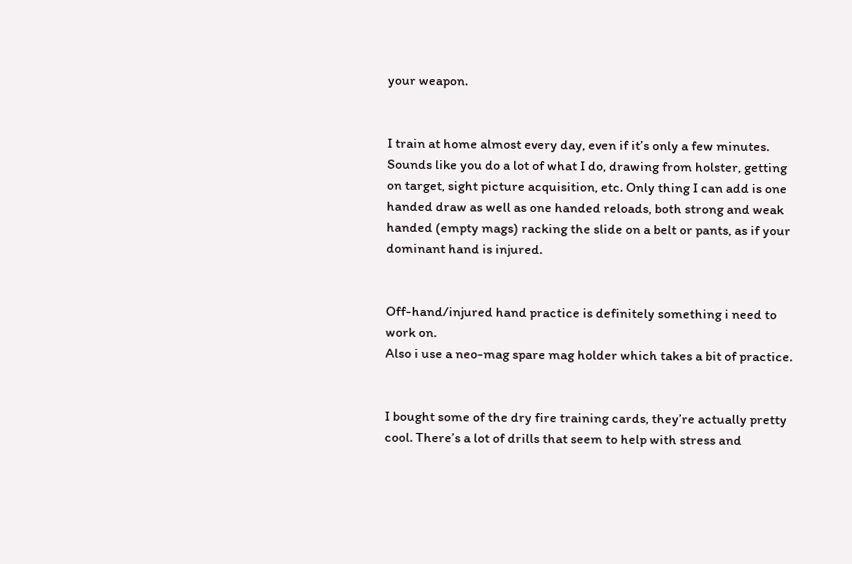your weapon.


I train at home almost every day, even if it’s only a few minutes. Sounds like you do a lot of what I do, drawing from holster, getting on target, sight picture acquisition, etc. Only thing I can add is one handed draw as well as one handed reloads, both strong and weak handed (empty mags) racking the slide on a belt or pants, as if your dominant hand is injured.


Off-hand/injured hand practice is definitely something i need to work on.
Also i use a neo-mag spare mag holder which takes a bit of practice.


I bought some of the dry fire training cards, they’re actually pretty cool. There’s a lot of drills that seem to help with stress and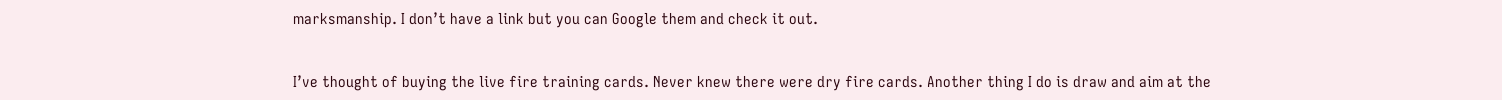marksmanship. I don’t have a link but you can Google them and check it out.


I’ve thought of buying the live fire training cards. Never knew there were dry fire cards. Another thing I do is draw and aim at the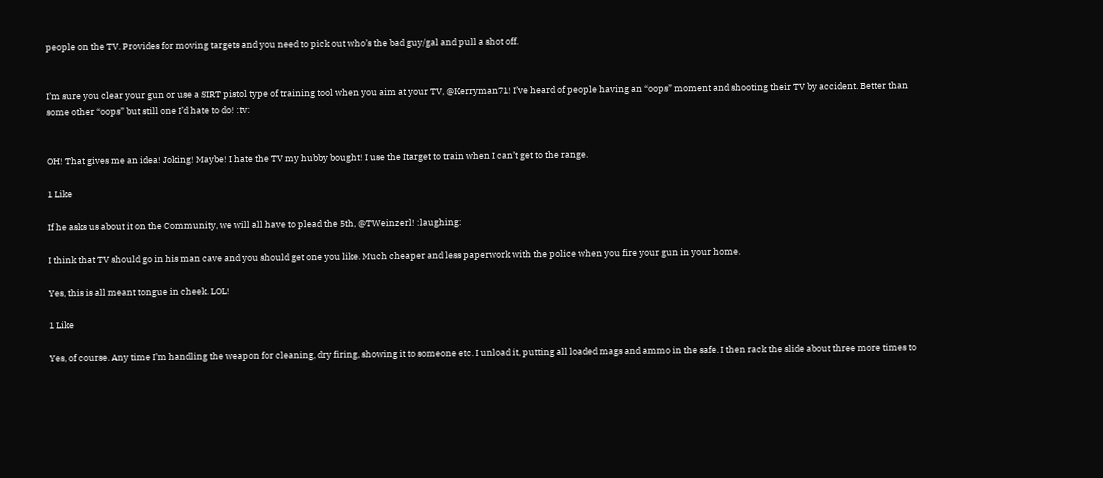people on the TV. Provides for moving targets and you need to pick out who’s the bad guy/gal and pull a shot off.


I’m sure you clear your gun or use a SIRT pistol type of training tool when you aim at your TV, @Kerryman71! I’ve heard of people having an “oops” moment and shooting their TV by accident. Better than some other “oops” but still one I’d hate to do! :tv:


OH! That gives me an idea! Joking! Maybe! I hate the TV my hubby bought! I use the Itarget to train when I can’t get to the range.

1 Like

If he asks us about it on the Community, we will all have to plead the 5th, @TWeinzerl! :laughing:

I think that TV should go in his man cave and you should get one you like. Much cheaper and less paperwork with the police when you fire your gun in your home.

Yes, this is all meant tongue in cheek. LOL!

1 Like

Yes, of course. Any time I’m handling the weapon for cleaning, dry firing, showing it to someone etc. I unload it, putting all loaded mags and ammo in the safe. I then rack the slide about three more times to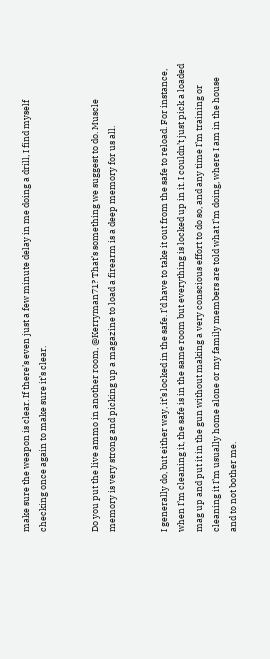make sure the weapon is clear. If there’s even just a few minute delay in me doing a drill, I find myself checking once again to make sure it’s clear.


Do you put the live ammo in another room, @Kerryman71? That’s something we suggest to do. Muscle memory is very strong and picking up a magazine to load a firearm is a deep memory for us all.


I generally do, but either way, it’s locked in the safe. I’d have to take it out from the safe to reload. For instance, when I’m cleaning it, the safe is in the same room but everything is locked up in it. I couldn’t just pick a loaded mag up and put it in the gun without making a very conscious effort to do so, and any time I’m training or cleaning it I’m usually home alone or my family members are told what I’m doing, where I am in the house and to not bother me.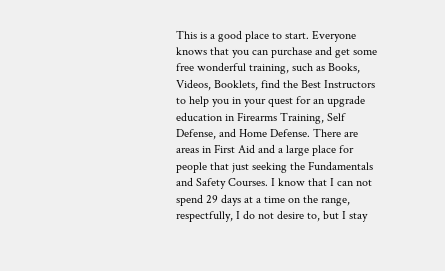This is a good place to start. Everyone knows that you can purchase and get some free wonderful training, such as Books, Videos, Booklets, find the Best Instructors to help you in your quest for an upgrade education in Firearms Training, Self Defense, and Home Defense. There are areas in First Aid and a large place for people that just seeking the Fundamentals and Safety Courses. I know that I can not spend 29 days at a time on the range, respectfully, I do not desire to, but I stay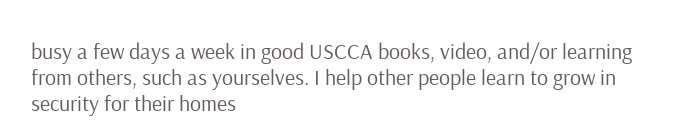busy a few days a week in good USCCA books, video, and/or learning from others, such as yourselves. I help other people learn to grow in security for their homes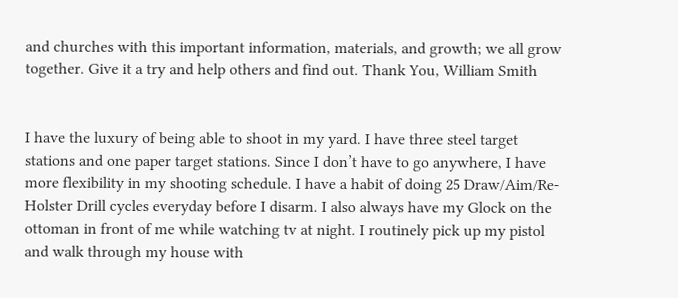and churches with this important information, materials, and growth; we all grow together. Give it a try and help others and find out. Thank You, William Smith


I have the luxury of being able to shoot in my yard. I have three steel target stations and one paper target stations. Since I don’t have to go anywhere, I have more flexibility in my shooting schedule. I have a habit of doing 25 Draw/Aim/Re-Holster Drill cycles everyday before I disarm. I also always have my Glock on the ottoman in front of me while watching tv at night. I routinely pick up my pistol and walk through my house with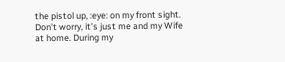the pistol up, :eye: on my front sight. Don’t worry, it’s just me and my Wife at home. During my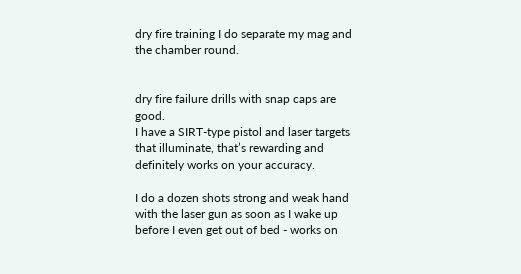dry fire training I do separate my mag and the chamber round.


dry fire failure drills with snap caps are good.
I have a SIRT-type pistol and laser targets that illuminate, that’s rewarding and definitely works on your accuracy.

I do a dozen shots strong and weak hand with the laser gun as soon as I wake up before I even get out of bed - works on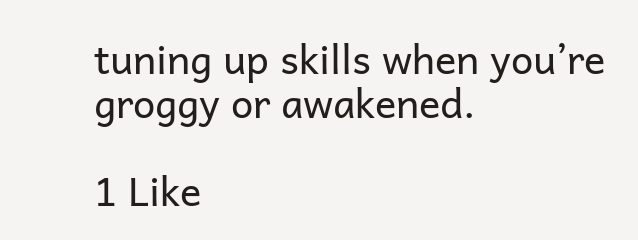tuning up skills when you’re groggy or awakened.

1 Like